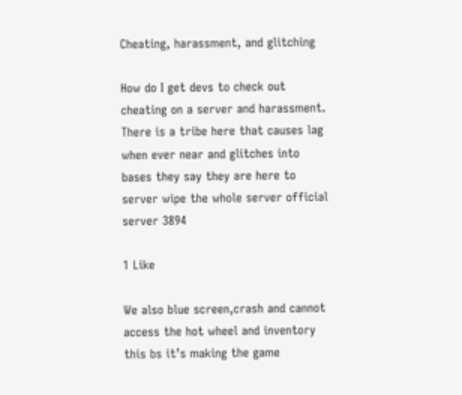Cheating, harassment, and glitching

How do I get devs to check out cheating on a server and harassment. There is a tribe here that causes lag when ever near and glitches into bases they say they are here to server wipe the whole server official server 3894

1 Like

We also blue screen,crash and cannot access the hot wheel and inventory this bs it’s making the game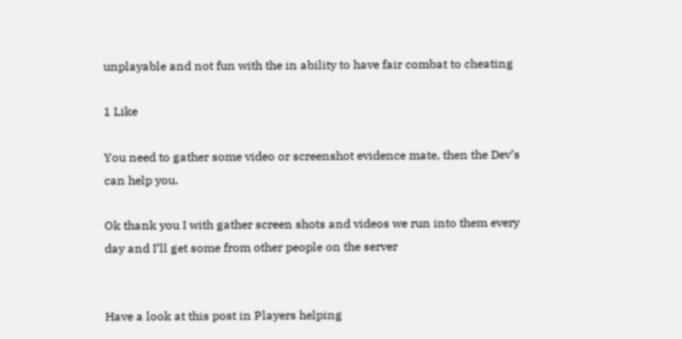unplayable and not fun with the in ability to have fair combat to cheating

1 Like

You need to gather some video or screenshot evidence mate, then the Dev’s can help you.

Ok thank you I with gather screen shots and videos we run into them every day and I’ll get some from other people on the server


Have a look at this post in Players helping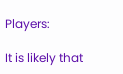Players:

It is likely that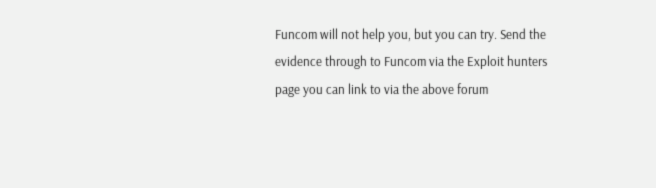Funcom will not help you, but you can try. Send the evidence through to Funcom via the Exploit hunters page you can link to via the above forum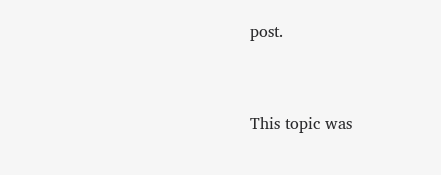post.


This topic was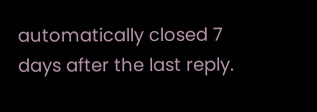automatically closed 7 days after the last reply.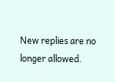New replies are no longer allowed.